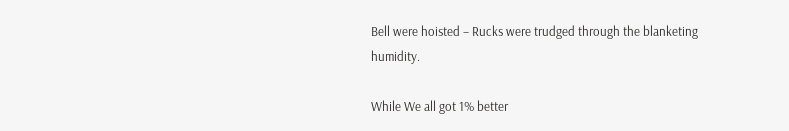Bell were hoisted – Rucks were trudged through the blanketing humidity.

While We all got 1% better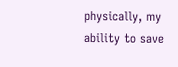physically, my ability to save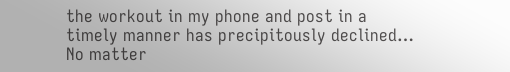the workout in my phone and post in a timely manner has precipitously declined… No matter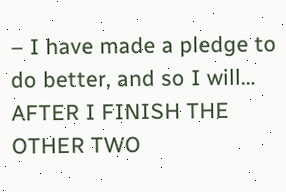– I have made a pledge to do better, and so I will… AFTER I FINISH THE OTHER TWO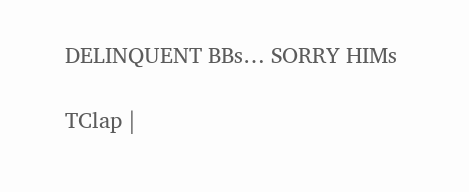DELINQUENT BBs… SORRY HIMs

TClap |